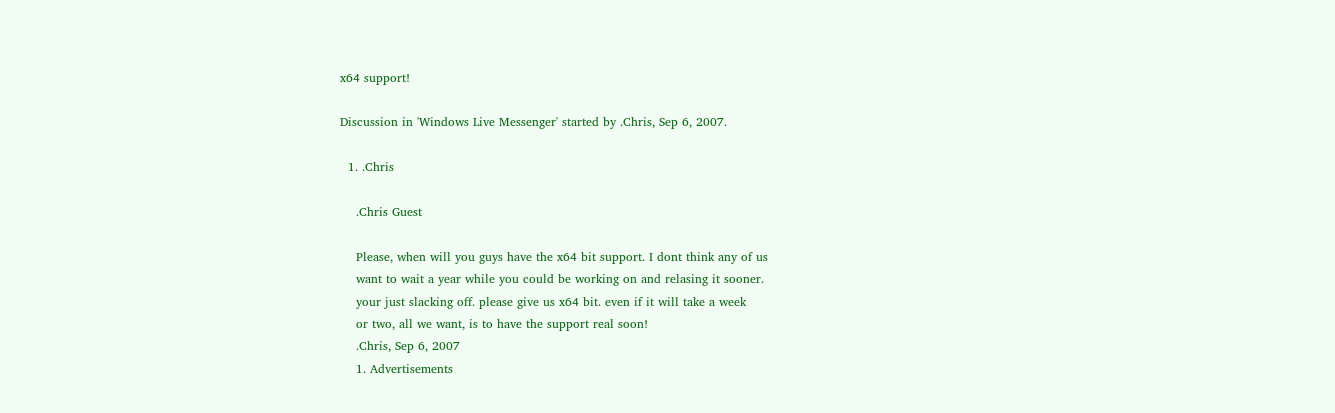x64 support!

Discussion in 'Windows Live Messenger' started by .Chris, Sep 6, 2007.

  1. .Chris

    .Chris Guest

    Please, when will you guys have the x64 bit support. I dont think any of us
    want to wait a year while you could be working on and relasing it sooner.
    your just slacking off. please give us x64 bit. even if it will take a week
    or two, all we want, is to have the support real soon!
    .Chris, Sep 6, 2007
    1. Advertisements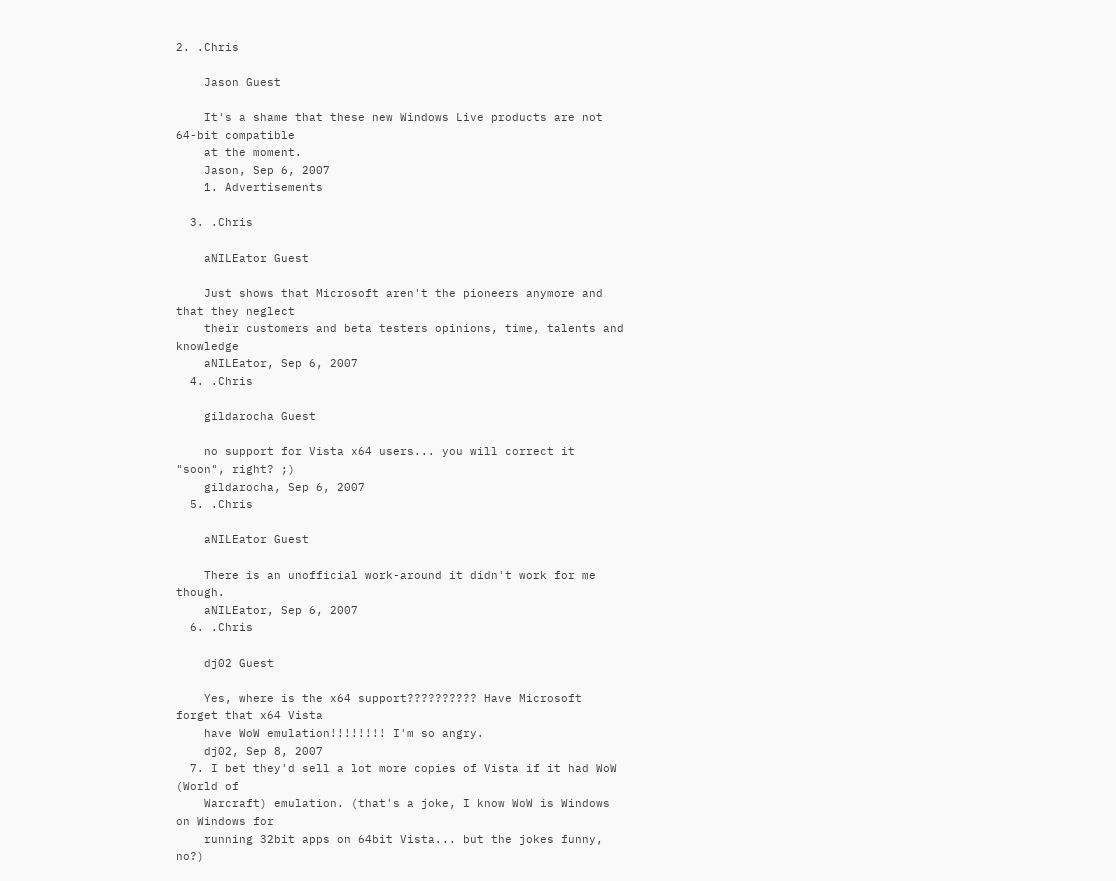2. .Chris

    Jason Guest

    It's a shame that these new Windows Live products are not 64-bit compatible
    at the moment.
    Jason, Sep 6, 2007
    1. Advertisements

  3. .Chris

    aNILEator Guest

    Just shows that Microsoft aren't the pioneers anymore and that they neglect
    their customers and beta testers opinions, time, talents and knowledge
    aNILEator, Sep 6, 2007
  4. .Chris

    gildarocha Guest

    no support for Vista x64 users... you will correct it "soon", right? ;)
    gildarocha, Sep 6, 2007
  5. .Chris

    aNILEator Guest

    There is an unofficial work-around it didn't work for me though.
    aNILEator, Sep 6, 2007
  6. .Chris

    dj02 Guest

    Yes, where is the x64 support?????????? Have Microsoft forget that x64 Vista
    have WoW emulation!!!!!!!! I'm so angry.
    dj02, Sep 8, 2007
  7. I bet they'd sell a lot more copies of Vista if it had WoW (World of
    Warcraft) emulation. (that's a joke, I know WoW is Windows on Windows for
    running 32bit apps on 64bit Vista... but the jokes funny, no?)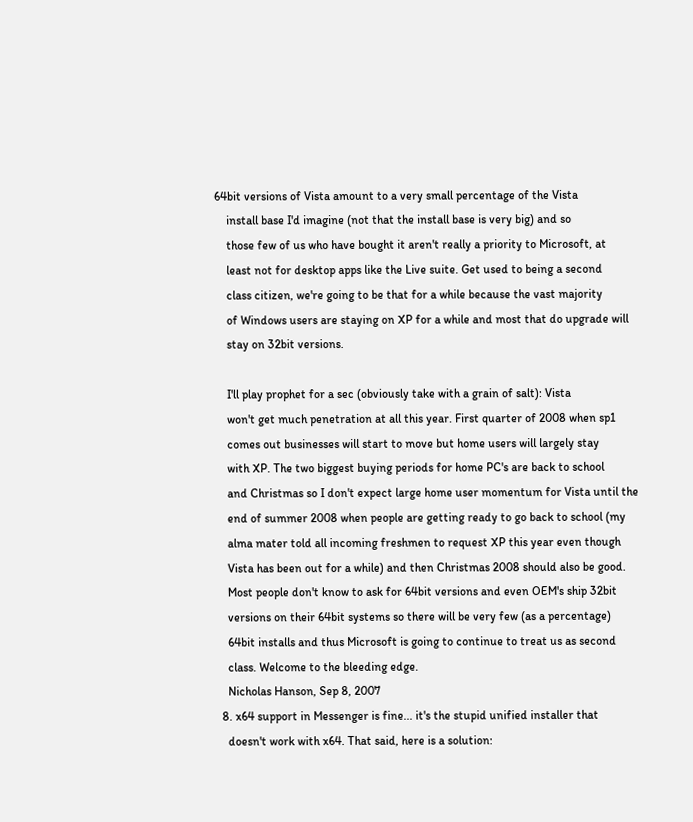64bit versions of Vista amount to a very small percentage of the Vista
    install base I'd imagine (not that the install base is very big) and so
    those few of us who have bought it aren't really a priority to Microsoft, at
    least not for desktop apps like the Live suite. Get used to being a second
    class citizen, we're going to be that for a while because the vast majority
    of Windows users are staying on XP for a while and most that do upgrade will
    stay on 32bit versions.

    I'll play prophet for a sec (obviously take with a grain of salt): Vista
    won't get much penetration at all this year. First quarter of 2008 when sp1
    comes out businesses will start to move but home users will largely stay
    with XP. The two biggest buying periods for home PC's are back to school
    and Christmas so I don't expect large home user momentum for Vista until the
    end of summer 2008 when people are getting ready to go back to school (my
    alma mater told all incoming freshmen to request XP this year even though
    Vista has been out for a while) and then Christmas 2008 should also be good.
    Most people don't know to ask for 64bit versions and even OEM's ship 32bit
    versions on their 64bit systems so there will be very few (as a percentage)
    64bit installs and thus Microsoft is going to continue to treat us as second
    class. Welcome to the bleeding edge.
    Nicholas Hanson, Sep 8, 2007
  8. x64 support in Messenger is fine... it's the stupid unified installer that
    doesn't work with x64. That said, here is a solution: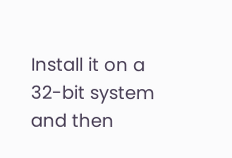Install it on a 32-bit system and then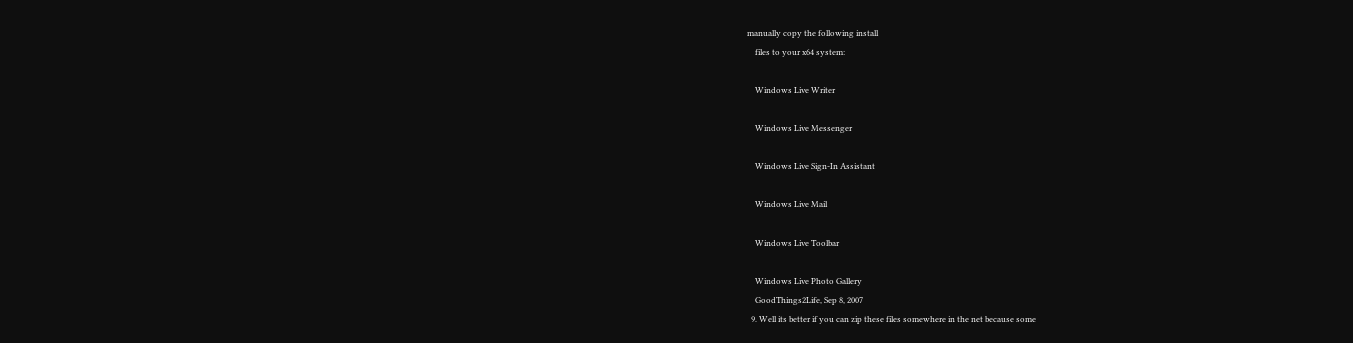manually copy the following install
    files to your x64 system:

    Windows Live Writer

    Windows Live Messenger

    Windows Live Sign-In Assistant

    Windows Live Mail

    Windows Live Toolbar

    Windows Live Photo Gallery
    GoodThings2Life, Sep 8, 2007
  9. Well its better if you can zip these files somewhere in the net because some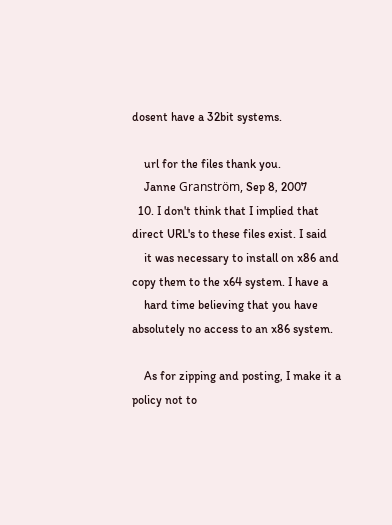dosent have a 32bit systems.

    url for the files thank you.
    Janne Granström, Sep 8, 2007
  10. I don't think that I implied that direct URL's to these files exist. I said
    it was necessary to install on x86 and copy them to the x64 system. I have a
    hard time believing that you have absolutely no access to an x86 system.

    As for zipping and posting, I make it a policy not to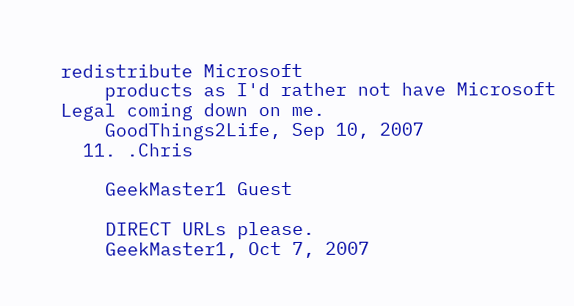redistribute Microsoft
    products as I'd rather not have Microsoft Legal coming down on me.
    GoodThings2Life, Sep 10, 2007
  11. .Chris

    GeekMaster1 Guest

    DIRECT URLs please.
    GeekMaster1, Oct 7, 2007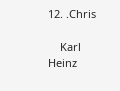12. .Chris

    Karl Heinz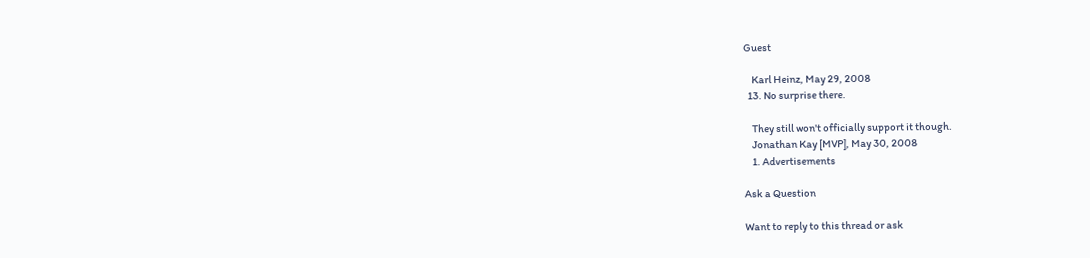Guest

    Karl Heinz, May 29, 2008
  13. No surprise there.

    They still won't officially support it though.
    Jonathan Kay [MVP], May 30, 2008
    1. Advertisements

Ask a Question

Want to reply to this thread or ask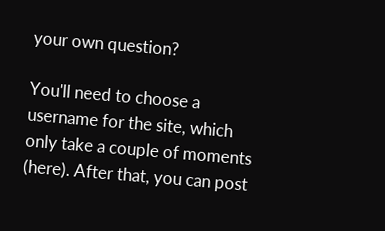your own question?

You'll need to choose a username for the site, which only take a couple of moments (here). After that, you can post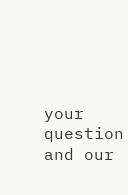your question and our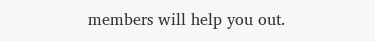members will help you out.